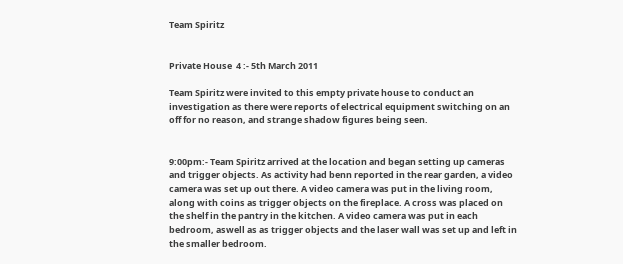Team Spiritz


Private House  4 :- 5th March 2011

Team Spiritz were invited to this empty private house to conduct an investigation as there were reports of electrical equipment switching on an off for no reason, and strange shadow figures being seen.


9:00pm:- Team Spiritz arrived at the location and began setting up cameras and trigger objects. As activity had benn reported in the rear garden, a video camera was set up out there. A video camera was put in the living room, along with coins as trigger objects on the fireplace. A cross was placed on the shelf in the pantry in the kitchen. A video camera was put in each bedroom, aswell as as trigger objects and the laser wall was set up and left in the smaller bedroom.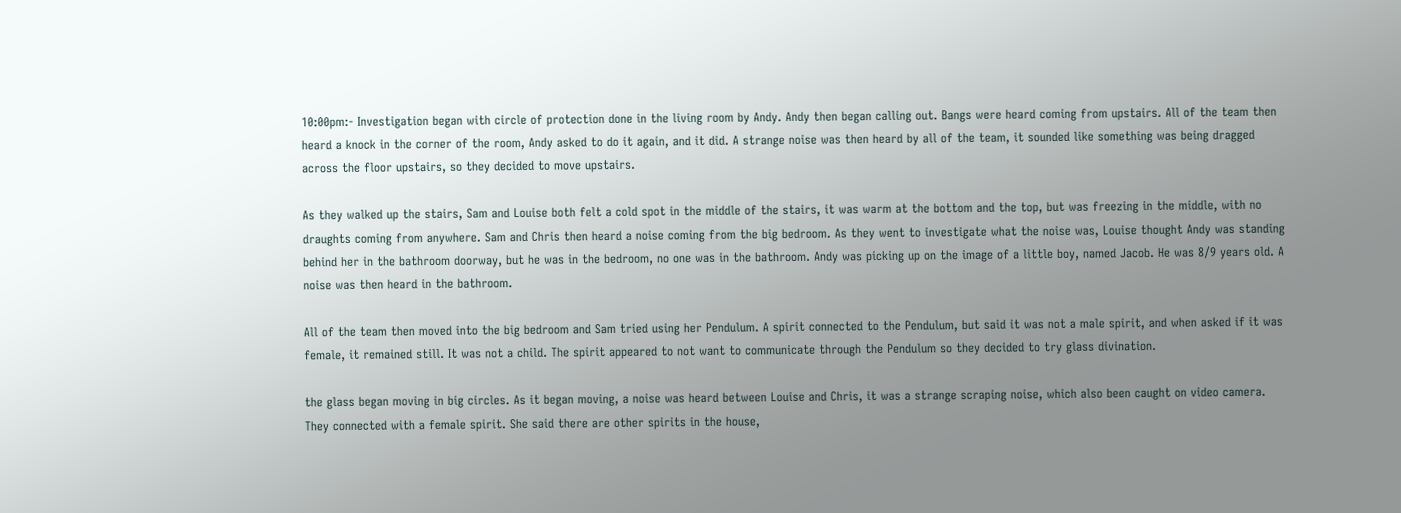10:00pm:- Investigation began with circle of protection done in the living room by Andy. Andy then began calling out. Bangs were heard coming from upstairs. All of the team then heard a knock in the corner of the room, Andy asked to do it again, and it did. A strange noise was then heard by all of the team, it sounded like something was being dragged across the floor upstairs, so they decided to move upstairs.

As they walked up the stairs, Sam and Louise both felt a cold spot in the middle of the stairs, it was warm at the bottom and the top, but was freezing in the middle, with no draughts coming from anywhere. Sam and Chris then heard a noise coming from the big bedroom. As they went to investigate what the noise was, Louise thought Andy was standing behind her in the bathroom doorway, but he was in the bedroom, no one was in the bathroom. Andy was picking up on the image of a little boy, named Jacob. He was 8/9 years old. A noise was then heard in the bathroom.

All of the team then moved into the big bedroom and Sam tried using her Pendulum. A spirit connected to the Pendulum, but said it was not a male spirit, and when asked if it was female, it remained still. It was not a child. The spirit appeared to not want to communicate through the Pendulum so they decided to try glass divination.

the glass began moving in big circles. As it began moving, a noise was heard between Louise and Chris, it was a strange scraping noise, which also been caught on video camera. They connected with a female spirit. She said there are other spirits in the house,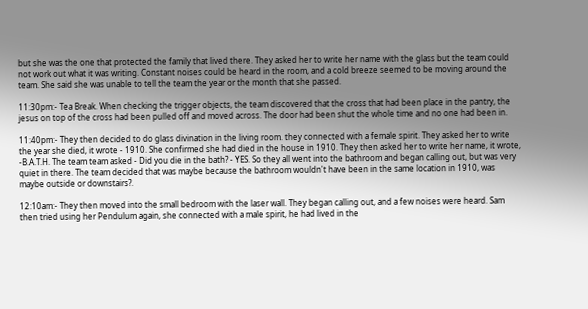but she was the one that protected the family that lived there. They asked her to write her name with the glass but the team could not work out what it was writing. Constant noises could be heard in the room, and a cold breeze seemed to be moving around the team. She said she was unable to tell the team the year or the month that she passed.

11:30pm:- Tea Break. When checking the trigger objects, the team discovered that the cross that had been place in the pantry, the jesus on top of the cross had been pulled off and moved across. The door had been shut the whole time and no one had been in.

11:40pm:- They then decided to do glass divination in the living room. they connected with a female spirit. They asked her to write the year she died, it wrote - 1910. She confirmed she had died in the house in 1910. They then asked her to write her name, it wrote, -B.A.T.H. The team team asked - Did you die in the bath? - YES. So they all went into the bathroom and began calling out, but was very quiet in there. The team decided that was maybe because the bathroom wouldn't have been in the same location in 1910, was maybe outside or downstairs?.

12:10am:- They then moved into the small bedroom with the laser wall. They began calling out, and a few noises were heard. Sam then tried using her Pendulum again, she connected with a male spirit, he had lived in the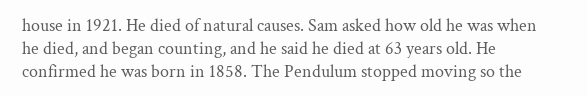house in 1921. He died of natural causes. Sam asked how old he was when he died, and began counting, and he said he died at 63 years old. He confirmed he was born in 1858. The Pendulum stopped moving so the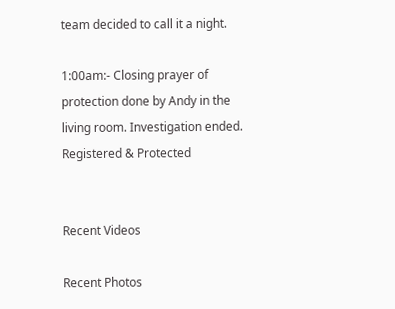team decided to call it a night.

1:00am:- Closing prayer of protection done by Andy in the living room. Investigation ended. Registered & Protected


Recent Videos

Recent Photos